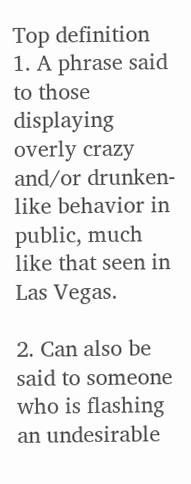Top definition
1. A phrase said to those displaying overly crazy and/or drunken-like behavior in public, much like that seen in Las Vegas.

2. Can also be said to someone who is flashing an undesirable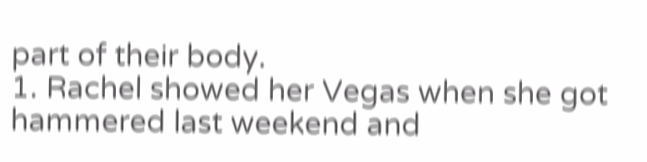part of their body.
1. Rachel showed her Vegas when she got hammered last weekend and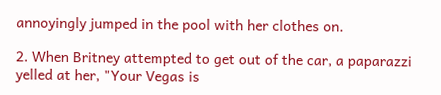annoyingly jumped in the pool with her clothes on.

2. When Britney attempted to get out of the car, a paparazzi yelled at her, "Your Vegas is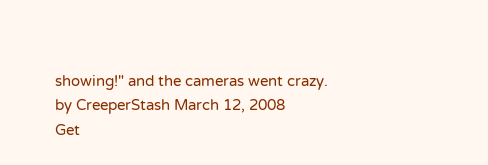showing!" and the cameras went crazy.
by CreeperStash March 12, 2008
Get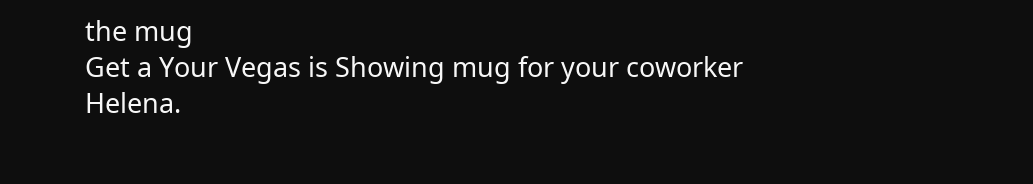the mug
Get a Your Vegas is Showing mug for your coworker Helena.